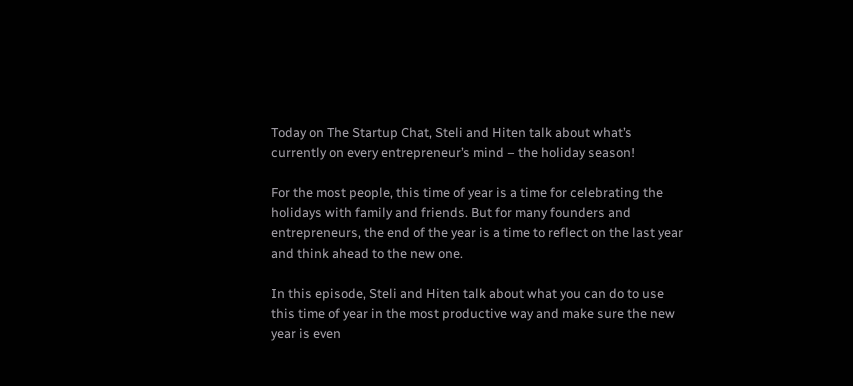Today on The Startup Chat, Steli and Hiten talk about what’s currently on every entrepreneur’s mind – the holiday season!

For the most people, this time of year is a time for celebrating the holidays with family and friends. But for many founders and entrepreneurs, the end of the year is a time to reflect on the last year and think ahead to the new one.

In this episode, Steli and Hiten talk about what you can do to use this time of year in the most productive way and make sure the new year is even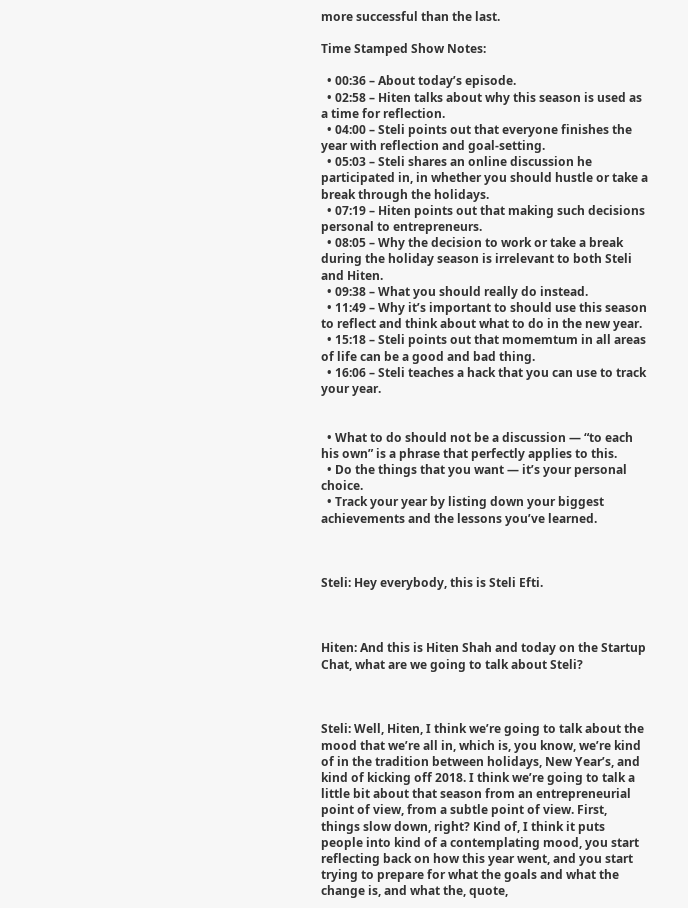more successful than the last.

Time Stamped Show Notes:

  • 00:36 – About today’s episode.
  • 02:58 – Hiten talks about why this season is used as a time for reflection.
  • 04:00 – Steli points out that everyone finishes the year with reflection and goal-setting.
  • 05:03 – Steli shares an online discussion he participated in, in whether you should hustle or take a break through the holidays.
  • 07:19 – Hiten points out that making such decisions personal to entrepreneurs.
  • 08:05 – Why the decision to work or take a break during the holiday season is irrelevant to both Steli and Hiten.
  • 09:38 – What you should really do instead.
  • 11:49 – Why it’s important to should use this season to reflect and think about what to do in the new year.
  • 15:18 – Steli points out that momemtum in all areas of life can be a good and bad thing.
  • 16:06 – Steli teaches a hack that you can use to track your year.


  • What to do should not be a discussion — “to each his own” is a phrase that perfectly applies to this.
  • Do the things that you want — it’s your personal choice.
  • Track your year by listing down your biggest achievements and the lessons you’ve learned.



Steli: Hey everybody, this is Steli Efti.



Hiten: And this is Hiten Shah and today on the Startup Chat, what are we going to talk about Steli?



Steli: Well, Hiten, I think we’re going to talk about the mood that we’re all in, which is, you know, we’re kind of in the tradition between holidays, New Year’s, and kind of kicking off 2018. I think we’re going to talk a little bit about that season from an entrepreneurial point of view, from a subtle point of view. First, things slow down, right? Kind of, I think it puts people into kind of a contemplating mood, you start reflecting back on how this year went, and you start trying to prepare for what the goals and what the change is, and what the, quote,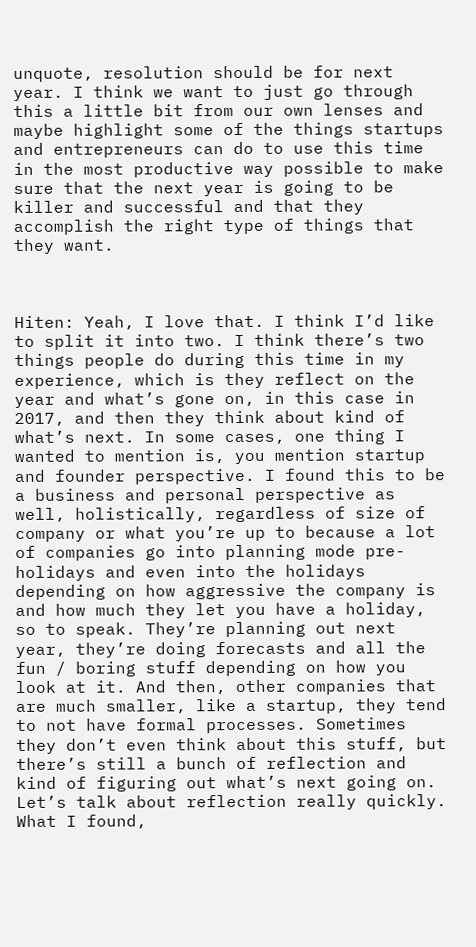unquote, resolution should be for next year. I think we want to just go through this a little bit from our own lenses and maybe highlight some of the things startups and entrepreneurs can do to use this time in the most productive way possible to make sure that the next year is going to be killer and successful and that they accomplish the right type of things that they want.



Hiten: Yeah, I love that. I think I’d like to split it into two. I think there’s two things people do during this time in my experience, which is they reflect on the year and what’s gone on, in this case in 2017, and then they think about kind of what’s next. In some cases, one thing I wanted to mention is, you mention startup and founder perspective. I found this to be a business and personal perspective as well, holistically, regardless of size of company or what you’re up to because a lot of companies go into planning mode pre-holidays and even into the holidays depending on how aggressive the company is and how much they let you have a holiday, so to speak. They’re planning out next year, they’re doing forecasts and all the fun / boring stuff depending on how you look at it. And then, other companies that are much smaller, like a startup, they tend to not have formal processes. Sometimes they don’t even think about this stuff, but there’s still a bunch of reflection and kind of figuring out what’s next going on. Let’s talk about reflection really quickly. What I found,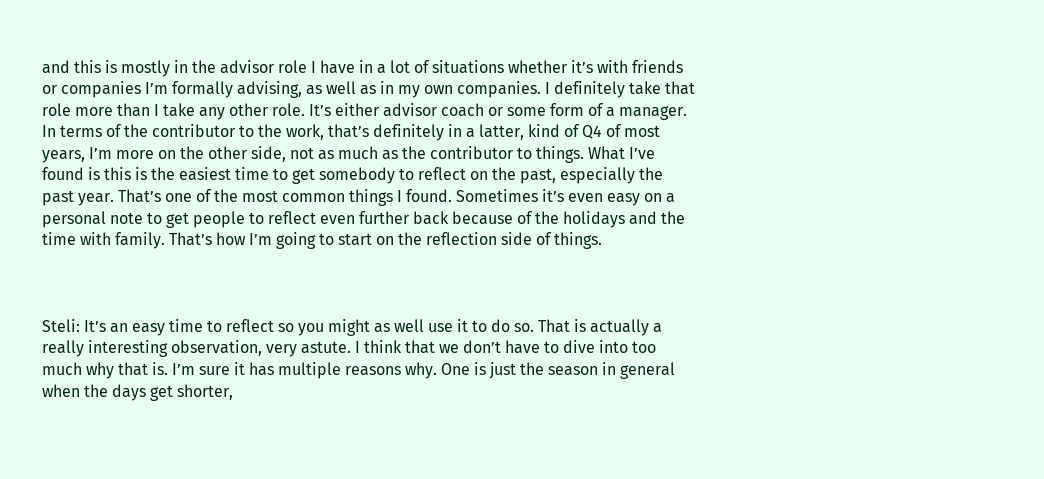and this is mostly in the advisor role I have in a lot of situations whether it’s with friends or companies I’m formally advising, as well as in my own companies. I definitely take that role more than I take any other role. It’s either advisor coach or some form of a manager. In terms of the contributor to the work, that’s definitely in a latter, kind of Q4 of most years, I’m more on the other side, not as much as the contributor to things. What I’ve found is this is the easiest time to get somebody to reflect on the past, especially the past year. That’s one of the most common things I found. Sometimes it’s even easy on a personal note to get people to reflect even further back because of the holidays and the time with family. That’s how I’m going to start on the reflection side of things.



Steli: It’s an easy time to reflect so you might as well use it to do so. That is actually a really interesting observation, very astute. I think that we don’t have to dive into too much why that is. I’m sure it has multiple reasons why. One is just the season in general when the days get shorter,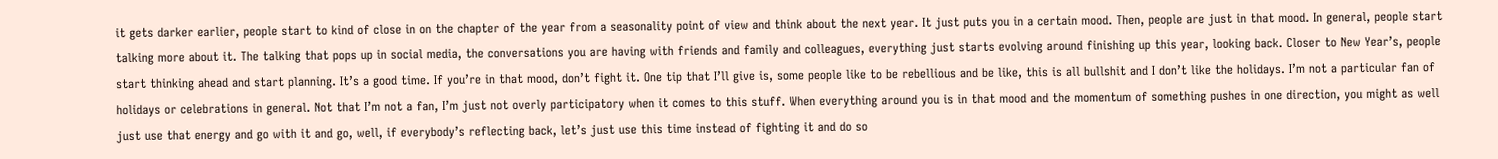it gets darker earlier, people start to kind of close in on the chapter of the year from a seasonality point of view and think about the next year. It just puts you in a certain mood. Then, people are just in that mood. In general, people start talking more about it. The talking that pops up in social media, the conversations you are having with friends and family and colleagues, everything just starts evolving around finishing up this year, looking back. Closer to New Year’s, people start thinking ahead and start planning. It’s a good time. If you’re in that mood, don’t fight it. One tip that I’ll give is, some people like to be rebellious and be like, this is all bullshit and I don’t like the holidays. I’m not a particular fan of holidays or celebrations in general. Not that I’m not a fan, I’m just not overly participatory when it comes to this stuff. When everything around you is in that mood and the momentum of something pushes in one direction, you might as well just use that energy and go with it and go, well, if everybody’s reflecting back, let’s just use this time instead of fighting it and do so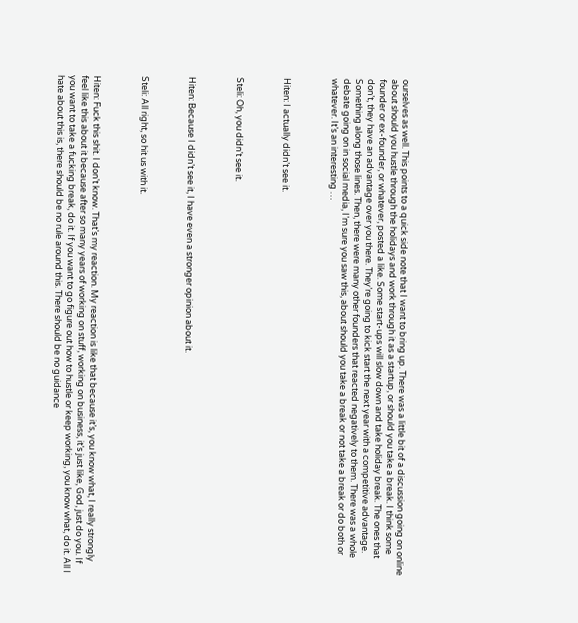ourselves as well. This points to a quick side note that I want to bring up. There was a little bit of a discussion going on online about should you hustle through the holidays and work through it as a startup, or should you take a break. I think some founder or ex-founder, or whatever, posted a like. Some start-ups will slow down and take holiday break. The ones that don’t, they have an advantage over you there. They’re going to kick start the next year with a competitive advantage. Something along those lines. Then, there were many other founders that reacted negatively to them. There was a whole debate going on in social media, I’m sure you saw this, about should you take a break or not take a break or do both or whatever. It’s an interesting …



Hiten: I actually didn’t see it.



Steli: Oh, you didn’t see it.



Hiten: Because I didn’t see it, I have even a stronger opinion about it.



Steli: All right, so hit us with it.



Hiten: Fuck this shit. I don’t know. That’s my reaction. My reaction is like that because it’s, you know what, I really strongly feel like this about it because after so many years of working on stuff, working on business, it’s just like, God, just do you. If you want to take a fucking break, do it. If you want to go figure out how to hustle or keep working, you know what, do it. All I hate about this is, there should be no rule around this. There should be no guidance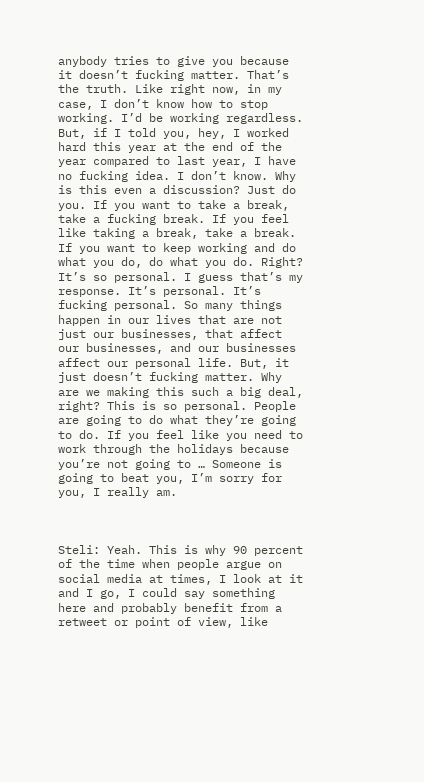anybody tries to give you because it doesn’t fucking matter. That’s the truth. Like right now, in my case, I don’t know how to stop working. I’d be working regardless. But, if I told you, hey, I worked hard this year at the end of the year compared to last year, I have no fucking idea. I don’t know. Why is this even a discussion? Just do you. If you want to take a break, take a fucking break. If you feel like taking a break, take a break. If you want to keep working and do what you do, do what you do. Right? It’s so personal. I guess that’s my response. It’s personal. It’s fucking personal. So many things happen in our lives that are not just our businesses, that affect our businesses, and our businesses affect our personal life. But, it just doesn’t fucking matter. Why are we making this such a big deal, right? This is so personal. People are going to do what they’re going to do. If you feel like you need to work through the holidays because you’re not going to … Someone is going to beat you, I’m sorry for you, I really am.



Steli: Yeah. This is why 90 percent of the time when people argue on social media at times, I look at it and I go, I could say something here and probably benefit from a retweet or point of view, like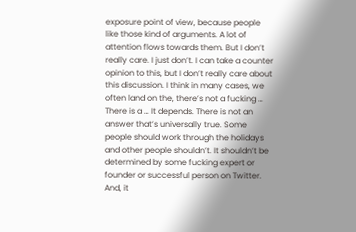exposure point of view, because people like those kind of arguments. A lot of attention flows towards them. But I don’t really care. I just don’t. I can take a counter opinion to this, but I don’t really care about this discussion. I think in many cases, we often land on the, there’s not a fucking … There is a … It depends. There is not an answer that’s universally true. Some people should work through the holidays and other people shouldn’t. It shouldn’t be determined by some fucking expert or founder or successful person on Twitter. And, it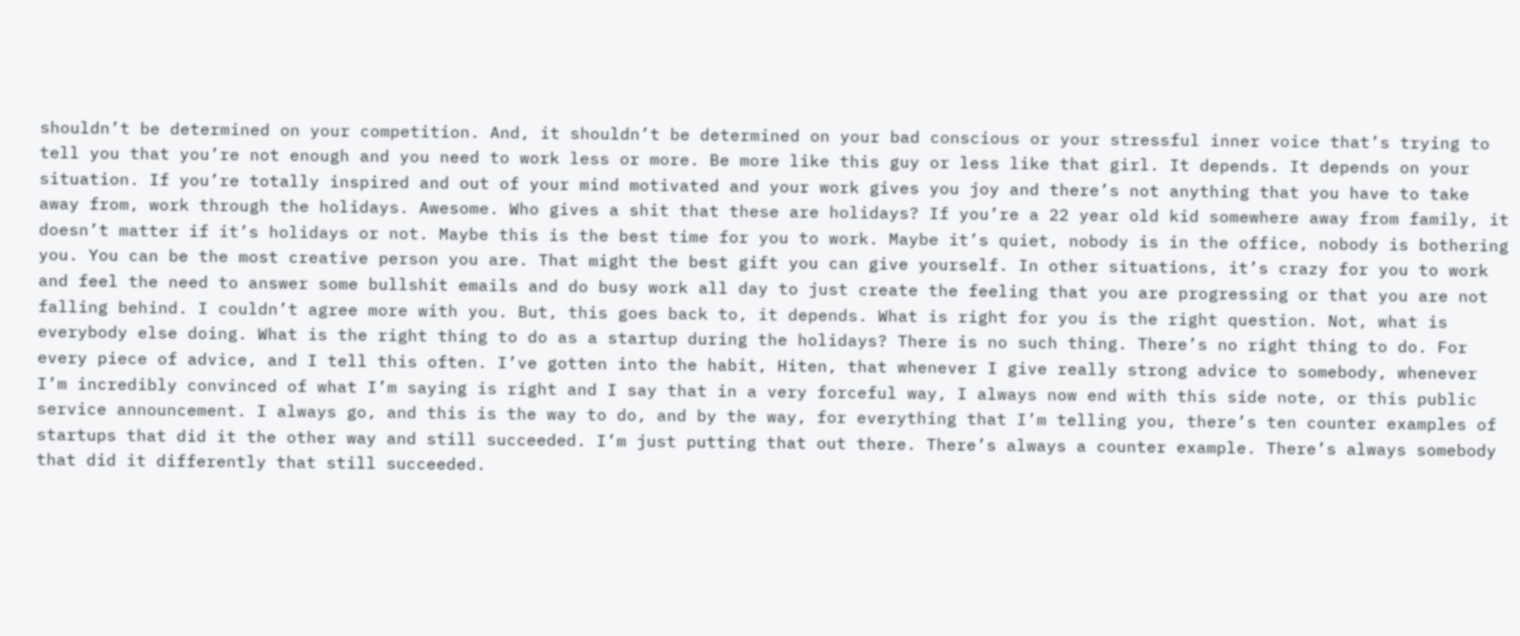shouldn’t be determined on your competition. And, it shouldn’t be determined on your bad conscious or your stressful inner voice that’s trying to tell you that you’re not enough and you need to work less or more. Be more like this guy or less like that girl. It depends. It depends on your situation. If you’re totally inspired and out of your mind motivated and your work gives you joy and there’s not anything that you have to take away from, work through the holidays. Awesome. Who gives a shit that these are holidays? If you’re a 22 year old kid somewhere away from family, it doesn’t matter if it’s holidays or not. Maybe this is the best time for you to work. Maybe it’s quiet, nobody is in the office, nobody is bothering you. You can be the most creative person you are. That might the best gift you can give yourself. In other situations, it’s crazy for you to work and feel the need to answer some bullshit emails and do busy work all day to just create the feeling that you are progressing or that you are not falling behind. I couldn’t agree more with you. But, this goes back to, it depends. What is right for you is the right question. Not, what is everybody else doing. What is the right thing to do as a startup during the holidays? There is no such thing. There’s no right thing to do. For every piece of advice, and I tell this often. I’ve gotten into the habit, Hiten, that whenever I give really strong advice to somebody, whenever I’m incredibly convinced of what I’m saying is right and I say that in a very forceful way, I always now end with this side note, or this public service announcement. I always go, and this is the way to do, and by the way, for everything that I’m telling you, there’s ten counter examples of startups that did it the other way and still succeeded. I’m just putting that out there. There’s always a counter example. There’s always somebody that did it differently that still succeeded.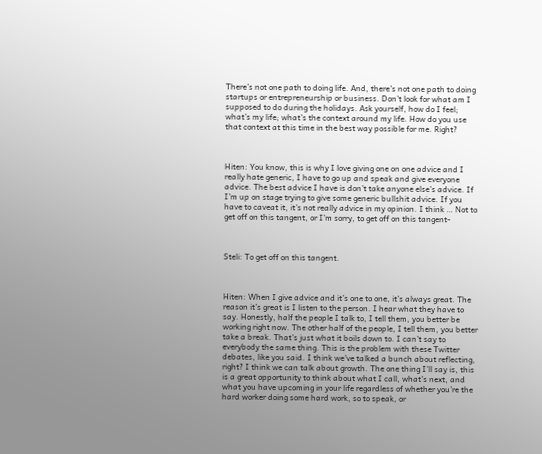There’s not one path to doing life. And, there’s not one path to doing startups or entrepreneurship or business. Don’t look for what am I supposed to do during the holidays. Ask yourself, how do I feel; what’s my life; what’s the context around my life. How do you use that context at this time in the best way possible for me. Right?



Hiten: You know, this is why I love giving one on one advice and I really hate generic, I have to go up and speak and give everyone advice. The best advice I have is don’t take anyone else’s advice. If I’m up on stage trying to give some generic bullshit advice. If you have to caveat it, it’s not really advice in my opinion. I think … Not to get off on this tangent, or I’m sorry, to get off on this tangent-



Steli: To get off on this tangent.



Hiten: When I give advice and it’s one to one, it’s always great. The reason it’s great is I listen to the person. I hear what they have to say. Honestly, half the people I talk to, I tell them, you better be working right now. The other half of the people, I tell them, you better take a break. That’s just what it boils down to. I can’t say to everybody the same thing. This is the problem with these Twitter debates, like you said. I think we’ve talked a bunch about reflecting, right? I think we can talk about growth. The one thing I’ll say is, this is a great opportunity to think about what I call, what’s next, and what you have upcoming in your life regardless of whether you’re the hard worker doing some hard work, so to speak, or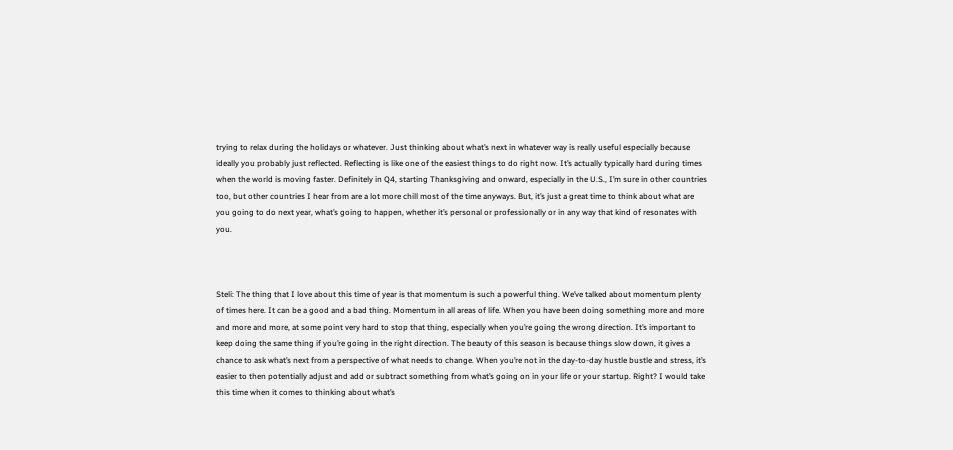trying to relax during the holidays or whatever. Just thinking about what’s next in whatever way is really useful especially because ideally you probably just reflected. Reflecting is like one of the easiest things to do right now. It’s actually typically hard during times when the world is moving faster. Definitely in Q4, starting Thanksgiving and onward, especially in the U.S., I’m sure in other countries too, but other countries I hear from are a lot more chill most of the time anyways. But, it’s just a great time to think about what are you going to do next year, what’s going to happen, whether it’s personal or professionally or in any way that kind of resonates with you.



Steli: The thing that I love about this time of year is that momentum is such a powerful thing. We’ve talked about momentum plenty of times here. It can be a good and a bad thing. Momentum in all areas of life. When you have been doing something more and more and more and more, at some point very hard to stop that thing, especially when you’re going the wrong direction. It’s important to keep doing the same thing if you’re going in the right direction. The beauty of this season is because things slow down, it gives a chance to ask what’s next from a perspective of what needs to change. When you’re not in the day-to-day hustle bustle and stress, it’s easier to then potentially adjust and add or subtract something from what’s going on in your life or your startup. Right? I would take this time when it comes to thinking about what’s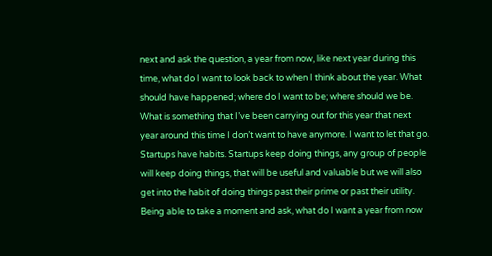next and ask the question, a year from now, like next year during this time, what do I want to look back to when I think about the year. What should have happened; where do I want to be; where should we be. What is something that I’ve been carrying out for this year that next year around this time I don’t want to have anymore. I want to let that go. Startups have habits. Startups keep doing things, any group of people will keep doing things, that will be useful and valuable but we will also get into the habit of doing things past their prime or past their utility. Being able to take a moment and ask, what do I want a year from now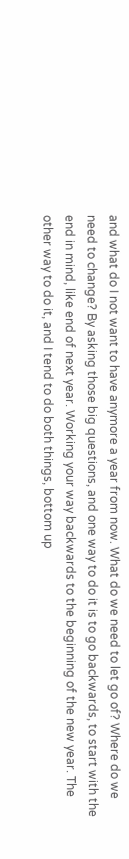and what do I not want to have anymore a year from now. What do we need to let go of? Where do we need to change? By asking those big questions, and one way to do it is to go backwards, to start with the end in mind, like end of next year. Working your way backwards to the beginning of the new year. The other way to do it, and I tend to do both things, bottom up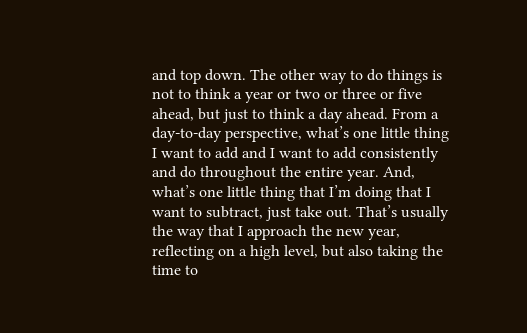and top down. The other way to do things is not to think a year or two or three or five ahead, but just to think a day ahead. From a day-to-day perspective, what’s one little thing I want to add and I want to add consistently and do throughout the entire year. And, what’s one little thing that I’m doing that I want to subtract, just take out. That’s usually the way that I approach the new year, reflecting on a high level, but also taking the time to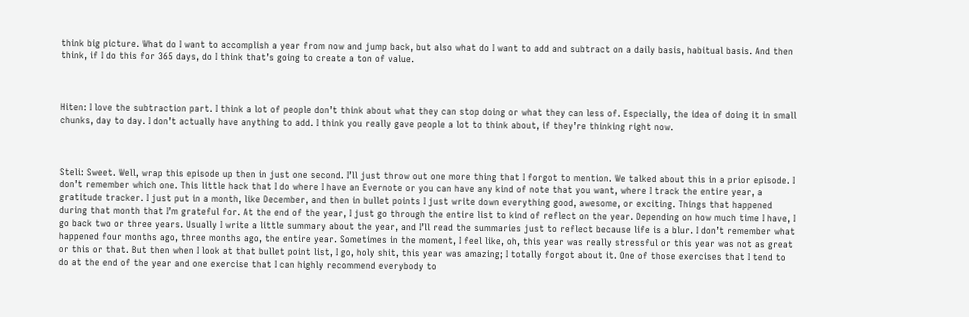think big picture. What do I want to accomplish a year from now and jump back, but also what do I want to add and subtract on a daily basis, habitual basis. And then think, if I do this for 365 days, do I think that’s going to create a ton of value.



Hiten: I love the subtraction part. I think a lot of people don’t think about what they can stop doing or what they can less of. Especially, the idea of doing it in small chunks, day to day. I don’t actually have anything to add. I think you really gave people a lot to think about, if they’re thinking right now.



Steli: Sweet. Well, wrap this episode up then in just one second. I’ll just throw out one more thing that I forgot to mention. We talked about this in a prior episode. I don’t remember which one. This little hack that I do where I have an Evernote or you can have any kind of note that you want, where I track the entire year, a gratitude tracker. I just put in a month, like December, and then in bullet points I just write down everything good, awesome, or exciting. Things that happened during that month that I’m grateful for. At the end of the year, I just go through the entire list to kind of reflect on the year. Depending on how much time I have, I go back two or three years. Usually I write a little summary about the year, and I’ll read the summaries just to reflect because life is a blur. I don’t remember what happened four months ago, three months ago, the entire year. Sometimes in the moment, I feel like, oh, this year was really stressful or this year was not as great or this or that. But then when I look at that bullet point list, I go, holy shit, this year was amazing; I totally forgot about it. One of those exercises that I tend to do at the end of the year and one exercise that I can highly recommend everybody to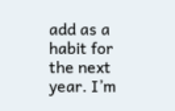add as a habit for the next year. I’m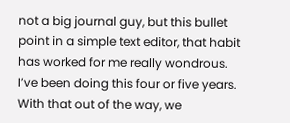not a big journal guy, but this bullet point in a simple text editor, that habit has worked for me really wondrous. I’ve been doing this four or five years. With that out of the way, we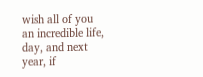wish all of you an incredible life, day, and next year, if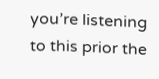you’re listening to this prior the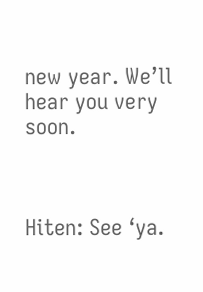new year. We’ll hear you very soon.



Hiten: See ‘ya.